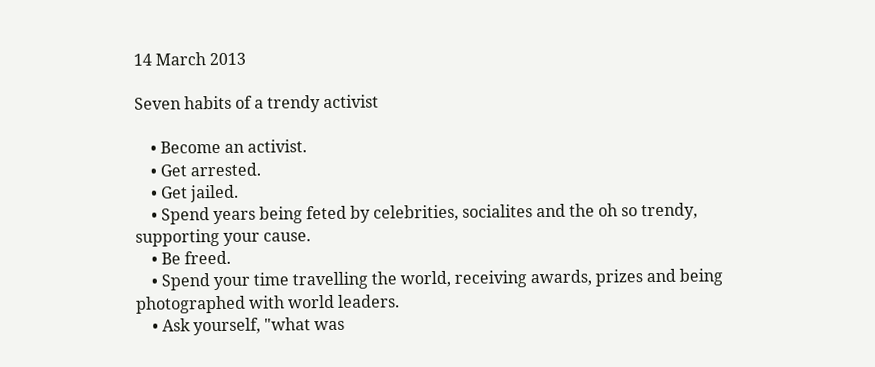14 March 2013

Seven habits of a trendy activist

    • Become an activist.
    • Get arrested.
    • Get jailed.
    • Spend years being feted by celebrities, socialites and the oh so trendy, supporting your cause.
    • Be freed.
    • Spend your time travelling the world, receiving awards, prizes and being photographed with world leaders.
    • Ask yourself, "what was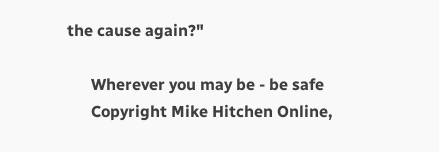the cause again?"

      Wherever you may be - be safe
      Copyright Mike Hitchen Online,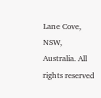Lane Cove, NSW, Australia. All rights reserved